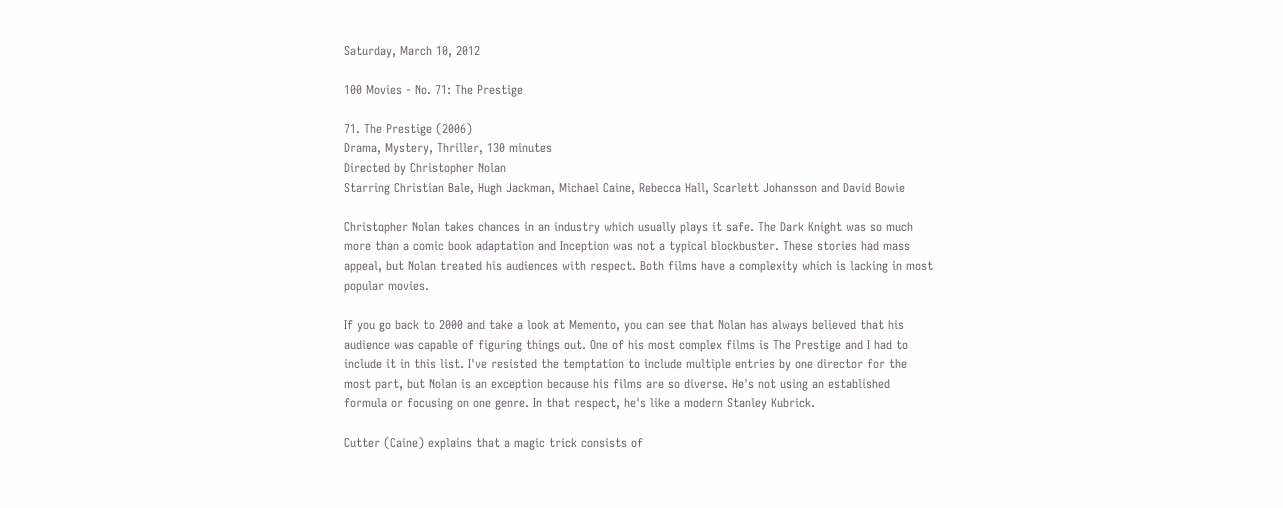Saturday, March 10, 2012

100 Movies - No. 71: The Prestige

71. The Prestige (2006)
Drama, Mystery, Thriller, 130 minutes
Directed by Christopher Nolan
Starring Christian Bale, Hugh Jackman, Michael Caine, Rebecca Hall, Scarlett Johansson and David Bowie

Christopher Nolan takes chances in an industry which usually plays it safe. The Dark Knight was so much more than a comic book adaptation and Inception was not a typical blockbuster. These stories had mass appeal, but Nolan treated his audiences with respect. Both films have a complexity which is lacking in most popular movies.

If you go back to 2000 and take a look at Memento, you can see that Nolan has always believed that his audience was capable of figuring things out. One of his most complex films is The Prestige and I had to include it in this list. I've resisted the temptation to include multiple entries by one director for the most part, but Nolan is an exception because his films are so diverse. He's not using an established formula or focusing on one genre. In that respect, he's like a modern Stanley Kubrick.

Cutter (Caine) explains that a magic trick consists of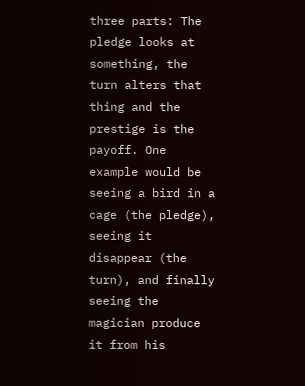three parts: The pledge looks at something, the turn alters that thing and the prestige is the payoff. One example would be seeing a bird in a cage (the pledge), seeing it disappear (the turn), and finally seeing the magician produce it from his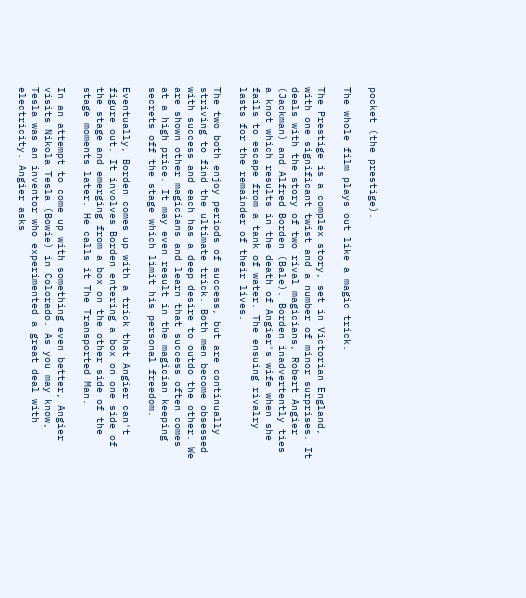pocket (the prestige).

The whole film plays out like a magic trick.

The Prestige is a complex story, set in Victorian England, with one significant twist and a number of minor surprises. It deals with the story of two rival magicians, Robert Angier (Jackman) and Alfred Borden (Bale). Borden inadvertently ties a knot which results in the death of Angier's wife when she fails to escape from a tank of water. The ensuing rivalry lasts for the remainder of their lives.

The two both enjoy periods of success, but are continually striving to find the ultimate trick. Both men become obsessed with success and each has a deep desire to outdo the other. We are shown other magicians and learn that success often comes at a high price. It may even result in the magician keeping secrets off the stage which limit his personal freedom.

Eventually, Borden comes up with a trick that Angier can't figure out. It involves Borden entering a box on one side of the stage and emerging from a box on the other side of the stage moments later. He calls it The Transported Man.

In an attempt to come up with something even better, Angier visits Nikola Tesla (Bowie) in Colorado. As you may know, Tesla was an inventor who experimented a great deal with electricity. Angier asks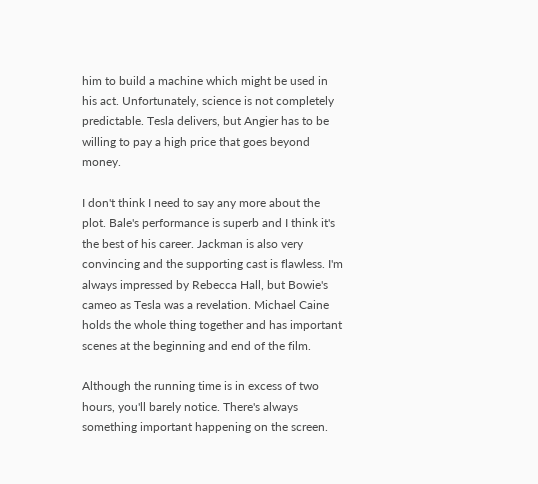him to build a machine which might be used in his act. Unfortunately, science is not completely predictable. Tesla delivers, but Angier has to be willing to pay a high price that goes beyond money.

I don't think I need to say any more about the plot. Bale's performance is superb and I think it's the best of his career. Jackman is also very convincing and the supporting cast is flawless. I'm always impressed by Rebecca Hall, but Bowie's cameo as Tesla was a revelation. Michael Caine holds the whole thing together and has important scenes at the beginning and end of the film.

Although the running time is in excess of two hours, you'll barely notice. There's always something important happening on the screen.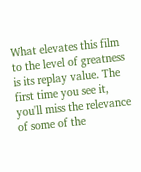What elevates this film to the level of greatness is its replay value. The first time you see it, you'll miss the relevance of some of the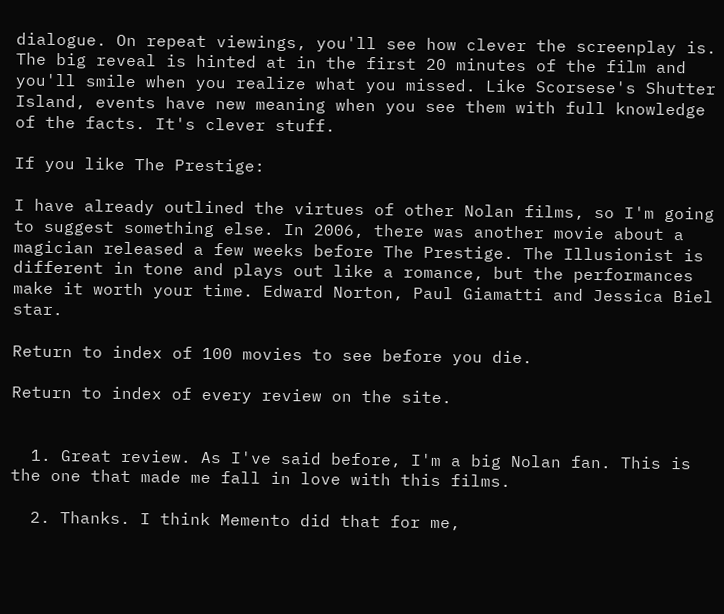dialogue. On repeat viewings, you'll see how clever the screenplay is. The big reveal is hinted at in the first 20 minutes of the film and you'll smile when you realize what you missed. Like Scorsese's Shutter Island, events have new meaning when you see them with full knowledge of the facts. It's clever stuff.

If you like The Prestige:

I have already outlined the virtues of other Nolan films, so I'm going to suggest something else. In 2006, there was another movie about a magician released a few weeks before The Prestige. The Illusionist is different in tone and plays out like a romance, but the performances make it worth your time. Edward Norton, Paul Giamatti and Jessica Biel star.

Return to index of 100 movies to see before you die.

Return to index of every review on the site.


  1. Great review. As I've said before, I'm a big Nolan fan. This is the one that made me fall in love with this films.

  2. Thanks. I think Memento did that for me,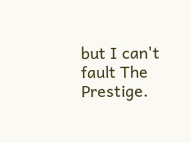but I can't fault The Prestige.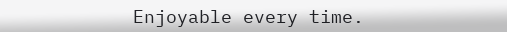Enjoyable every time.